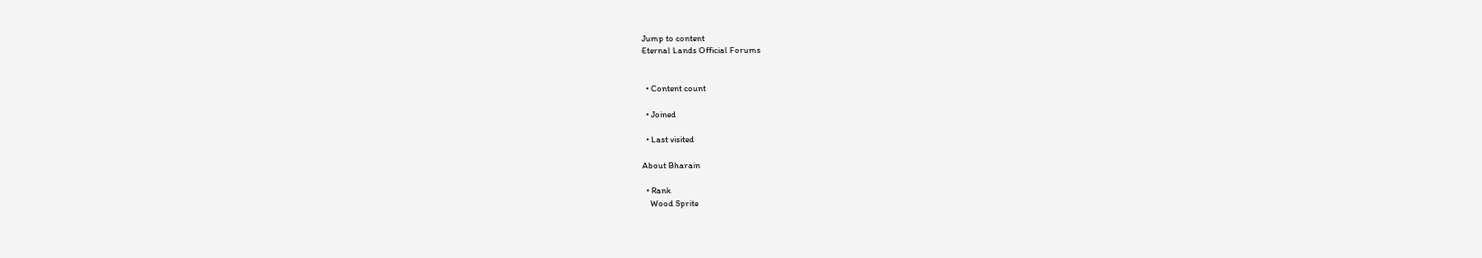Jump to content
Eternal Lands Official Forums


  • Content count

  • Joined

  • Last visited

About Bharain

  • Rank
    Wood Sprite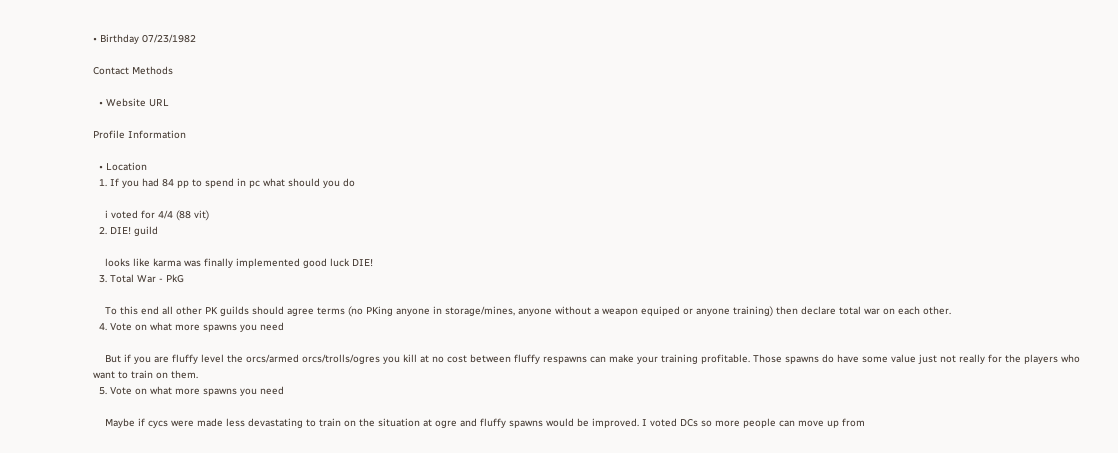• Birthday 07/23/1982

Contact Methods

  • Website URL

Profile Information

  • Location
  1. If you had 84 pp to spend in pc what should you do

    i voted for 4/4 (88 vit)
  2. DIE! guild

    looks like karma was finally implemented good luck DIE!
  3. Total War - PkG

    To this end all other PK guilds should agree terms (no PKing anyone in storage/mines, anyone without a weapon equiped or anyone training) then declare total war on each other.
  4. Vote on what more spawns you need

    But if you are fluffy level the orcs/armed orcs/trolls/ogres you kill at no cost between fluffy respawns can make your training profitable. Those spawns do have some value just not really for the players who want to train on them.
  5. Vote on what more spawns you need

    Maybe if cycs were made less devastating to train on the situation at ogre and fluffy spawns would be improved. I voted DCs so more people can move up from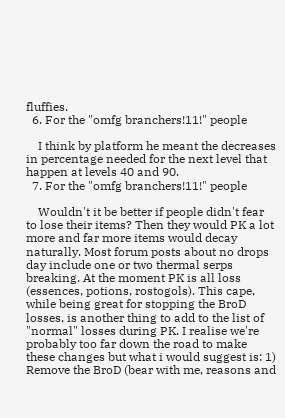fluffies.
  6. For the "omfg branchers!11!" people

    I think by platform he meant the decreases in percentage needed for the next level that happen at levels 40 and 90.
  7. For the "omfg branchers!11!" people

    Wouldn't it be better if people didn't fear to lose their items? Then they would PK a lot more and far more items would decay naturally. Most forum posts about no drops day include one or two thermal serps breaking. At the moment PK is all loss (essences, potions, rostogols). This cape, while being great for stopping the BroD losses, is another thing to add to the list of "normal" losses during PK. I realise we're probably too far down the road to make these changes but what i would suggest is: 1) Remove the BroD (bear with me, reasons and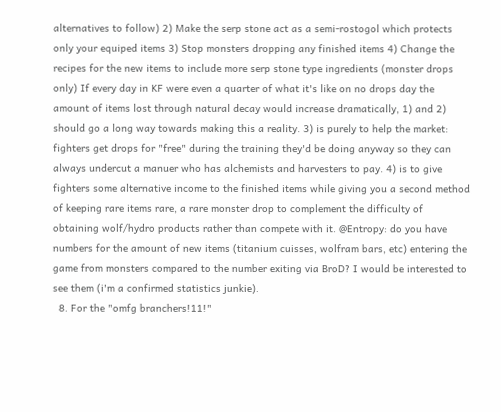alternatives to follow) 2) Make the serp stone act as a semi-rostogol which protects only your equiped items 3) Stop monsters dropping any finished items 4) Change the recipes for the new items to include more serp stone type ingredients (monster drops only) If every day in KF were even a quarter of what it's like on no drops day the amount of items lost through natural decay would increase dramatically, 1) and 2) should go a long way towards making this a reality. 3) is purely to help the market: fighters get drops for "free" during the training they'd be doing anyway so they can always undercut a manuer who has alchemists and harvesters to pay. 4) is to give fighters some alternative income to the finished items while giving you a second method of keeping rare items rare, a rare monster drop to complement the difficulty of obtaining wolf/hydro products rather than compete with it. @Entropy: do you have numbers for the amount of new items (titanium cuisses, wolfram bars, etc) entering the game from monsters compared to the number exiting via BroD? I would be interested to see them (i'm a confirmed statistics junkie).
  8. For the "omfg branchers!11!"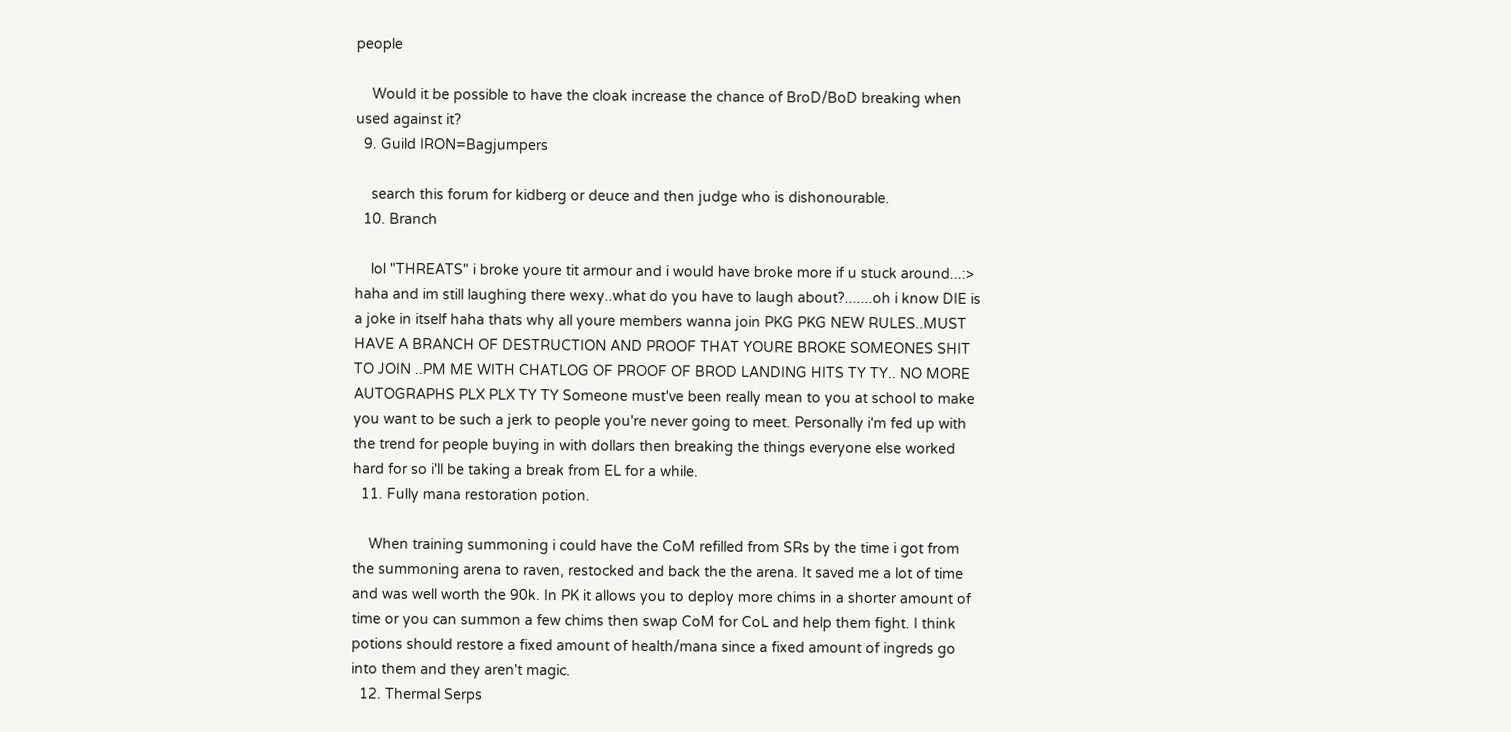people

    Would it be possible to have the cloak increase the chance of BroD/BoD breaking when used against it?
  9. Guild IRON=Bagjumpers

    search this forum for kidberg or deuce and then judge who is dishonourable.
  10. Branch

    lol "THREATS" i broke youre tit armour and i would have broke more if u stuck around...:> haha and im still laughing there wexy..what do you have to laugh about?.......oh i know DIE is a joke in itself haha thats why all youre members wanna join PKG PKG NEW RULES..MUST HAVE A BRANCH OF DESTRUCTION AND PROOF THAT YOURE BROKE SOMEONES SHIT TO JOIN ..PM ME WITH CHATLOG OF PROOF OF BROD LANDING HITS TY TY.. NO MORE AUTOGRAPHS PLX PLX TY TY Someone must've been really mean to you at school to make you want to be such a jerk to people you're never going to meet. Personally i'm fed up with the trend for people buying in with dollars then breaking the things everyone else worked hard for so i'll be taking a break from EL for a while.
  11. Fully mana restoration potion.

    When training summoning i could have the CoM refilled from SRs by the time i got from the summoning arena to raven, restocked and back the the arena. It saved me a lot of time and was well worth the 90k. In PK it allows you to deploy more chims in a shorter amount of time or you can summon a few chims then swap CoM for CoL and help them fight. I think potions should restore a fixed amount of health/mana since a fixed amount of ingreds go into them and they aren't magic.
  12. Thermal Serps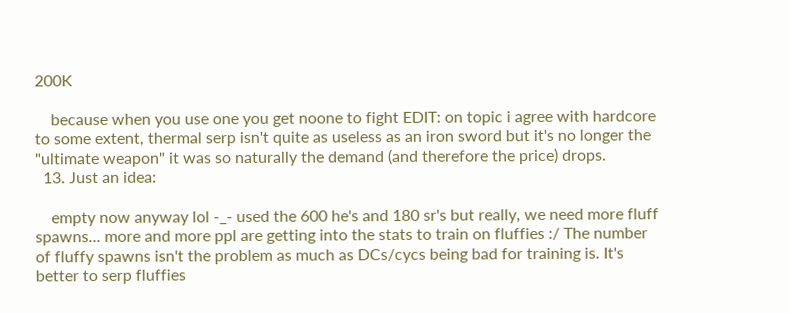200K

    because when you use one you get noone to fight EDIT: on topic i agree with hardcore to some extent, thermal serp isn't quite as useless as an iron sword but it's no longer the "ultimate weapon" it was so naturally the demand (and therefore the price) drops.
  13. Just an idea:

    empty now anyway lol -_- used the 600 he's and 180 sr's but really, we need more fluff spawns... more and more ppl are getting into the stats to train on fluffies :/ The number of fluffy spawns isn't the problem as much as DCs/cycs being bad for training is. It's better to serp fluffies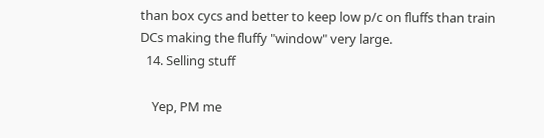than box cycs and better to keep low p/c on fluffs than train DCs making the fluffy "window" very large.
  14. Selling stuff

    Yep, PM me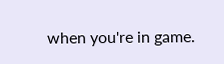when you're in game.